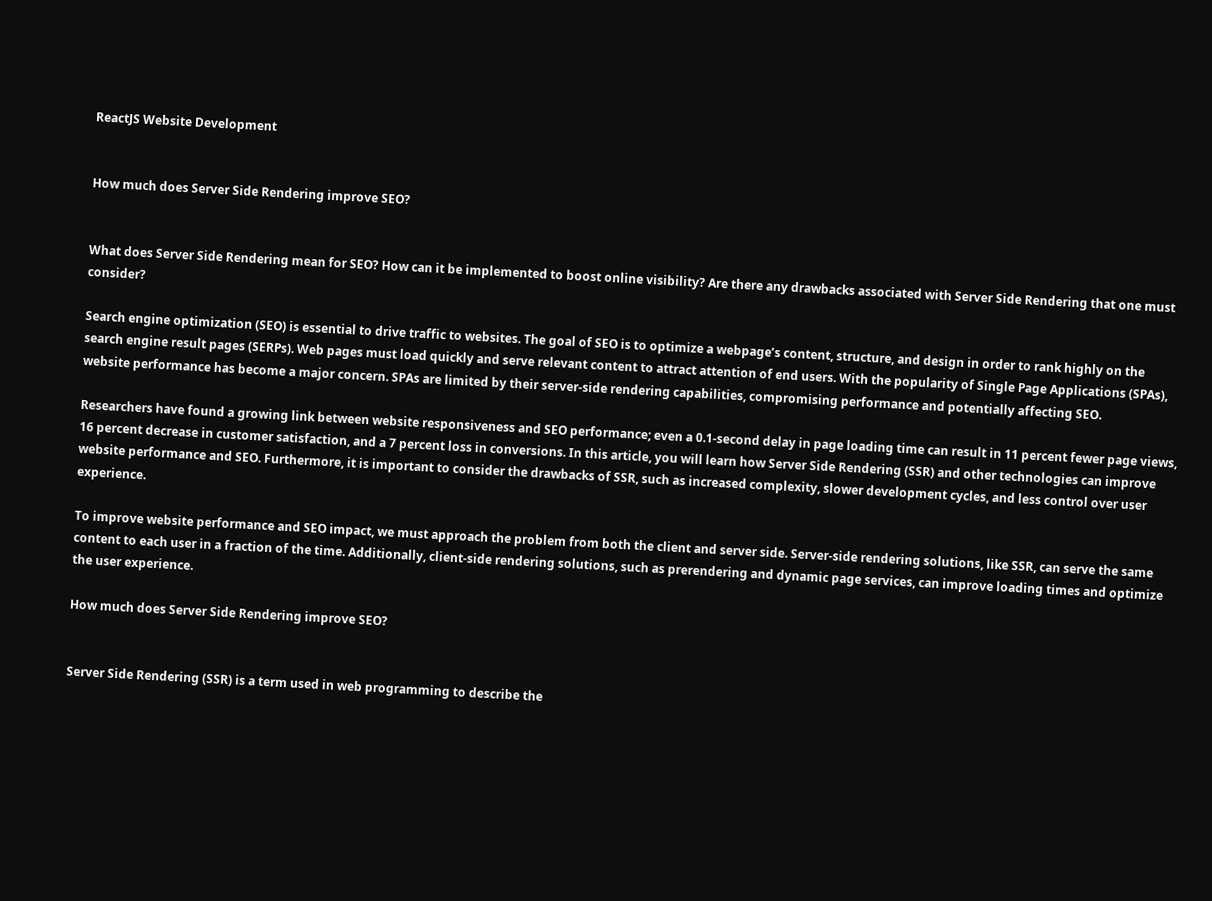ReactJS Website Development


How much does Server Side Rendering improve SEO?


What does Server Side Rendering mean for SEO? How can it be implemented to boost online visibility? Are there any drawbacks associated with Server Side Rendering that one must consider?

Search engine optimization (SEO) is essential to drive traffic to websites. The goal of SEO is to optimize a webpage’s content, structure, and design in order to rank highly on the search engine result pages (SERPs). Web pages must load quickly and serve relevant content to attract attention of end users. With the popularity of Single Page Applications (SPAs), website performance has become a major concern. SPAs are limited by their server-side rendering capabilities, compromising performance and potentially affecting SEO.

Researchers have found a growing link between website responsiveness and SEO performance; even a 0.1-second delay in page loading time can result in 11 percent fewer page views, 16 percent decrease in customer satisfaction, and a 7 percent loss in conversions. In this article, you will learn how Server Side Rendering (SSR) and other technologies can improve website performance and SEO. Furthermore, it is important to consider the drawbacks of SSR, such as increased complexity, slower development cycles, and less control over user experience.

To improve website performance and SEO impact, we must approach the problem from both the client and server side. Server-side rendering solutions, like SSR, can serve the same content to each user in a fraction of the time. Additionally, client-side rendering solutions, such as prerendering and dynamic page services, can improve loading times and optimize the user experience.

How much does Server Side Rendering improve SEO?


Server Side Rendering (SSR) is a term used in web programming to describe the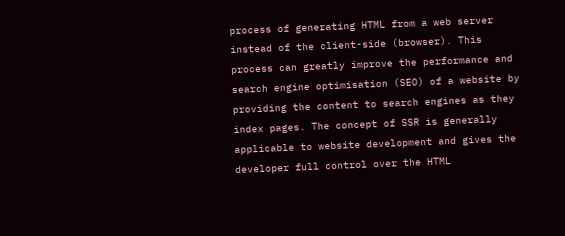process of generating HTML from a web server instead of the client-side (browser). This process can greatly improve the performance and search engine optimisation (SEO) of a website by providing the content to search engines as they index pages. The concept of SSR is generally applicable to website development and gives the developer full control over the HTML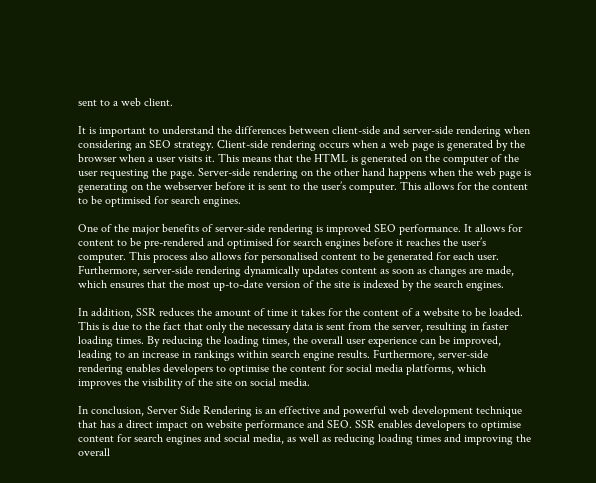sent to a web client.

It is important to understand the differences between client-side and server-side rendering when considering an SEO strategy. Client-side rendering occurs when a web page is generated by the browser when a user visits it. This means that the HTML is generated on the computer of the user requesting the page. Server-side rendering on the other hand happens when the web page is generating on the webserver before it is sent to the user’s computer. This allows for the content to be optimised for search engines.

One of the major benefits of server-side rendering is improved SEO performance. It allows for content to be pre-rendered and optimised for search engines before it reaches the user’s computer. This process also allows for personalised content to be generated for each user. Furthermore, server-side rendering dynamically updates content as soon as changes are made, which ensures that the most up-to-date version of the site is indexed by the search engines.

In addition, SSR reduces the amount of time it takes for the content of a website to be loaded. This is due to the fact that only the necessary data is sent from the server, resulting in faster loading times. By reducing the loading times, the overall user experience can be improved, leading to an increase in rankings within search engine results. Furthermore, server-side rendering enables developers to optimise the content for social media platforms, which improves the visibility of the site on social media.

In conclusion, Server Side Rendering is an effective and powerful web development technique that has a direct impact on website performance and SEO. SSR enables developers to optimise content for search engines and social media, as well as reducing loading times and improving the overall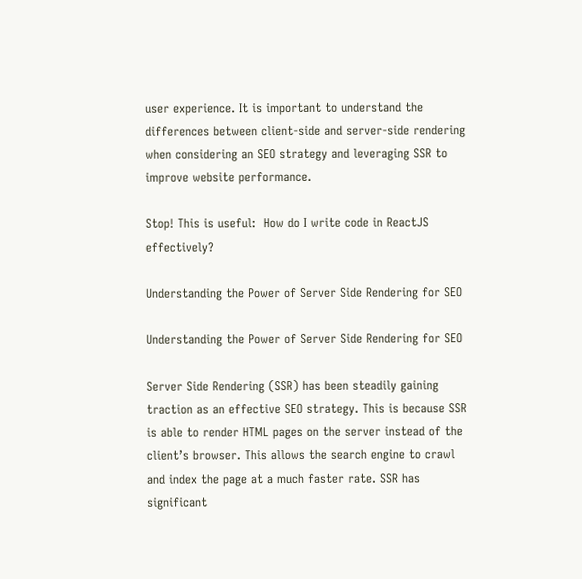user experience. It is important to understand the differences between client-side and server-side rendering when considering an SEO strategy and leveraging SSR to improve website performance.

Stop! This is useful:  How do I write code in ReactJS effectively?

Understanding the Power of Server Side Rendering for SEO

Understanding the Power of Server Side Rendering for SEO

Server Side Rendering (SSR) has been steadily gaining traction as an effective SEO strategy. This is because SSR is able to render HTML pages on the server instead of the client’s browser. This allows the search engine to crawl and index the page at a much faster rate. SSR has significant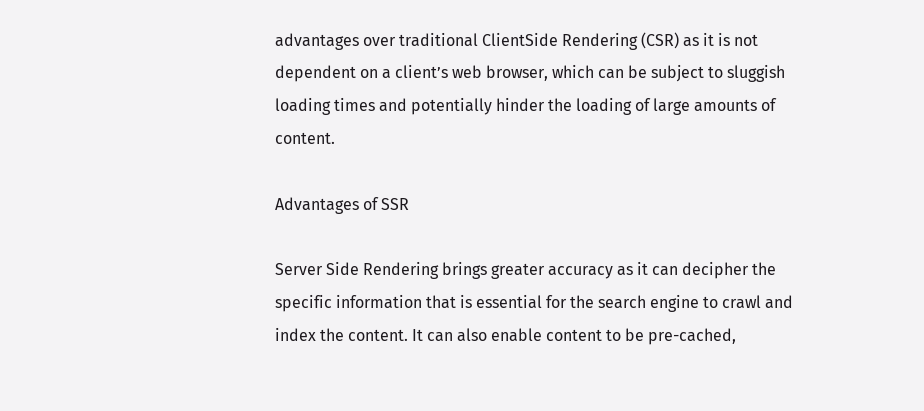advantages over traditional ClientSide Rendering (CSR) as it is not dependent on a client’s web browser, which can be subject to sluggish loading times and potentially hinder the loading of large amounts of content.

Advantages of SSR

Server Side Rendering brings greater accuracy as it can decipher the specific information that is essential for the search engine to crawl and index the content. It can also enable content to be pre-cached,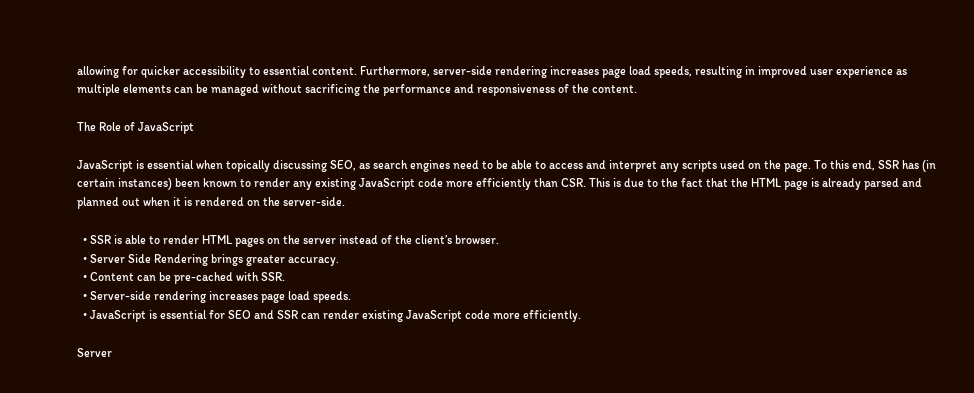allowing for quicker accessibility to essential content. Furthermore, server-side rendering increases page load speeds, resulting in improved user experience as multiple elements can be managed without sacrificing the performance and responsiveness of the content.

The Role of JavaScript

JavaScript is essential when topically discussing SEO, as search engines need to be able to access and interpret any scripts used on the page. To this end, SSR has (in certain instances) been known to render any existing JavaScript code more efficiently than CSR. This is due to the fact that the HTML page is already parsed and planned out when it is rendered on the server-side.

  • SSR is able to render HTML pages on the server instead of the client’s browser.
  • Server Side Rendering brings greater accuracy.
  • Content can be pre-cached with SSR.
  • Server-side rendering increases page load speeds.
  • JavaScript is essential for SEO and SSR can render existing JavaScript code more efficiently.

Server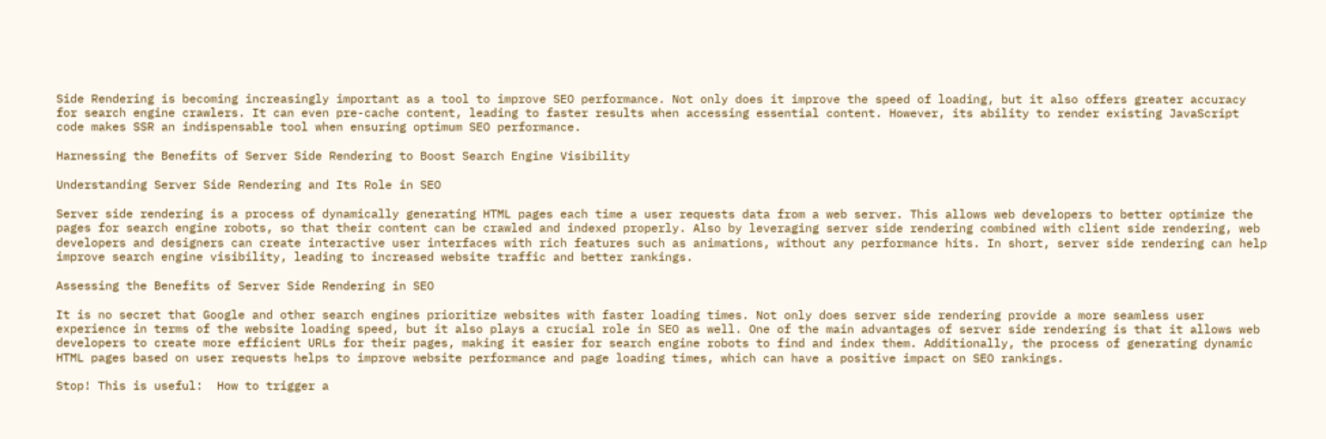Side Rendering is becoming increasingly important as a tool to improve SEO performance. Not only does it improve the speed of loading, but it also offers greater accuracy for search engine crawlers. It can even pre-cache content, leading to faster results when accessing essential content. However, its ability to render existing JavaScript code makes SSR an indispensable tool when ensuring optimum SEO performance.

Harnessing the Benefits of Server Side Rendering to Boost Search Engine Visibility

Understanding Server Side Rendering and Its Role in SEO

Server side rendering is a process of dynamically generating HTML pages each time a user requests data from a web server. This allows web developers to better optimize the pages for search engine robots, so that their content can be crawled and indexed properly. Also by leveraging server side rendering combined with client side rendering, web developers and designers can create interactive user interfaces with rich features such as animations, without any performance hits. In short, server side rendering can help improve search engine visibility, leading to increased website traffic and better rankings.

Assessing the Benefits of Server Side Rendering in SEO

It is no secret that Google and other search engines prioritize websites with faster loading times. Not only does server side rendering provide a more seamless user experience in terms of the website loading speed, but it also plays a crucial role in SEO as well. One of the main advantages of server side rendering is that it allows web developers to create more efficient URLs for their pages, making it easier for search engine robots to find and index them. Additionally, the process of generating dynamic HTML pages based on user requests helps to improve website performance and page loading times, which can have a positive impact on SEO rankings.

Stop! This is useful:  How to trigger a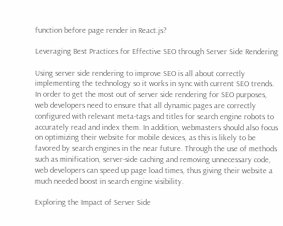function before page render in React.js?

Leveraging Best Practices for Effective SEO through Server Side Rendering

Using server side rendering to improve SEO is all about correctly implementing the technology so it works in sync with current SEO trends. In order to get the most out of server side rendering for SEO purposes, web developers need to ensure that all dynamic pages are correctly configured with relevant meta-tags and titles for search engine robots to accurately read and index them. In addition, webmasters should also focus on optimizing their website for mobile devices, as this is likely to be favored by search engines in the near future. Through the use of methods such as minification, server-side caching and removing unnecessary code, web developers can speed up page load times, thus giving their website a much needed boost in search engine visibility.

Exploring the Impact of Server Side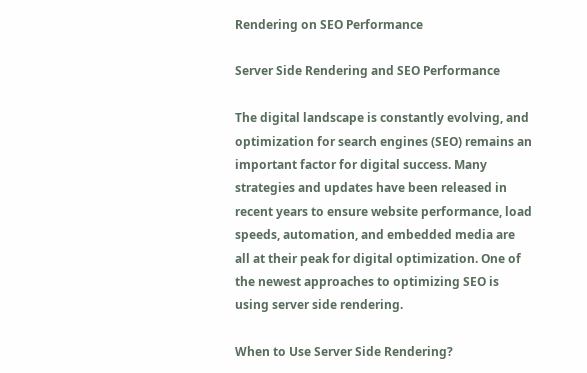Rendering on SEO Performance

Server Side Rendering and SEO Performance

The digital landscape is constantly evolving, and optimization for search engines (SEO) remains an important factor for digital success. Many strategies and updates have been released in recent years to ensure website performance, load speeds, automation, and embedded media are all at their peak for digital optimization. One of the newest approaches to optimizing SEO is using server side rendering.

When to Use Server Side Rendering?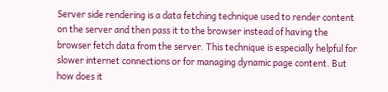Server side rendering is a data fetching technique used to render content on the server and then pass it to the browser instead of having the browser fetch data from the server. This technique is especially helpful for slower internet connections or for managing dynamic page content. But how does it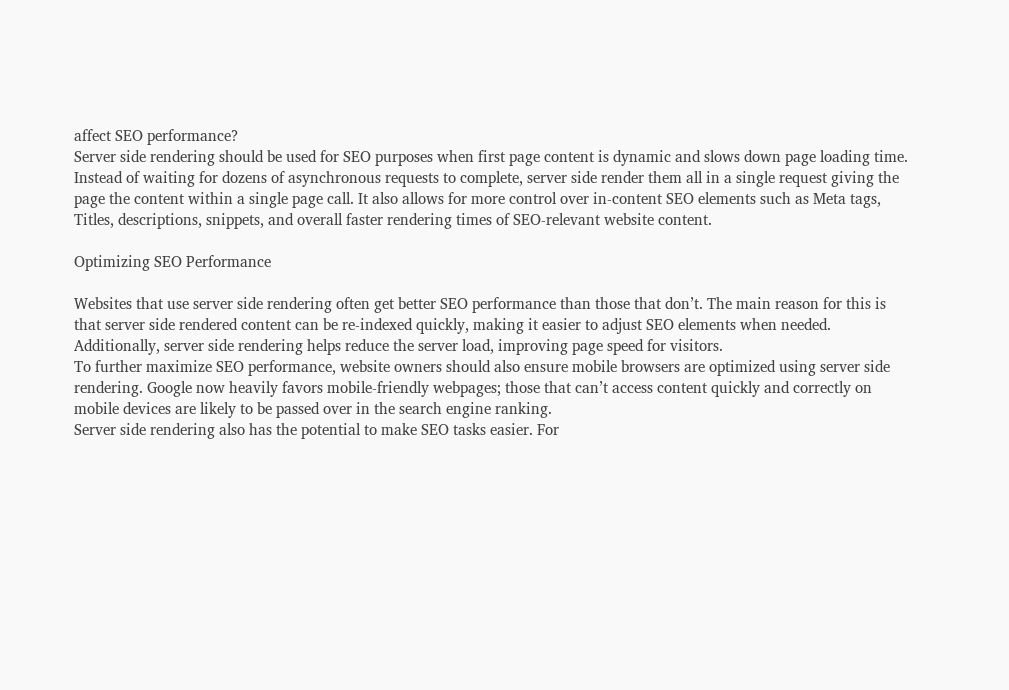affect SEO performance?
Server side rendering should be used for SEO purposes when first page content is dynamic and slows down page loading time. Instead of waiting for dozens of asynchronous requests to complete, server side render them all in a single request giving the page the content within a single page call. It also allows for more control over in-content SEO elements such as Meta tags, Titles, descriptions, snippets, and overall faster rendering times of SEO-relevant website content.

Optimizing SEO Performance

Websites that use server side rendering often get better SEO performance than those that don’t. The main reason for this is that server side rendered content can be re-indexed quickly, making it easier to adjust SEO elements when needed. Additionally, server side rendering helps reduce the server load, improving page speed for visitors.
To further maximize SEO performance, website owners should also ensure mobile browsers are optimized using server side rendering. Google now heavily favors mobile-friendly webpages; those that can’t access content quickly and correctly on mobile devices are likely to be passed over in the search engine ranking.
Server side rendering also has the potential to make SEO tasks easier. For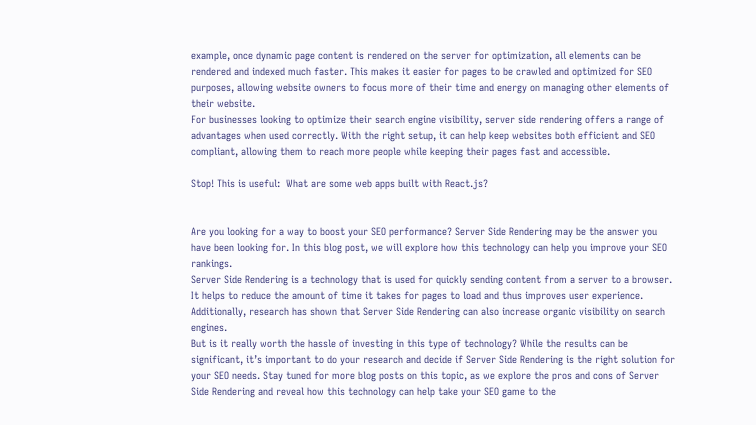example, once dynamic page content is rendered on the server for optimization, all elements can be rendered and indexed much faster. This makes it easier for pages to be crawled and optimized for SEO purposes, allowing website owners to focus more of their time and energy on managing other elements of their website.
For businesses looking to optimize their search engine visibility, server side rendering offers a range of advantages when used correctly. With the right setup, it can help keep websites both efficient and SEO compliant, allowing them to reach more people while keeping their pages fast and accessible.

Stop! This is useful:  What are some web apps built with React.js?


Are you looking for a way to boost your SEO performance? Server Side Rendering may be the answer you have been looking for. In this blog post, we will explore how this technology can help you improve your SEO rankings.
Server Side Rendering is a technology that is used for quickly sending content from a server to a browser. It helps to reduce the amount of time it takes for pages to load and thus improves user experience. Additionally, research has shown that Server Side Rendering can also increase organic visibility on search engines.
But is it really worth the hassle of investing in this type of technology? While the results can be significant, it’s important to do your research and decide if Server Side Rendering is the right solution for your SEO needs. Stay tuned for more blog posts on this topic, as we explore the pros and cons of Server Side Rendering and reveal how this technology can help take your SEO game to the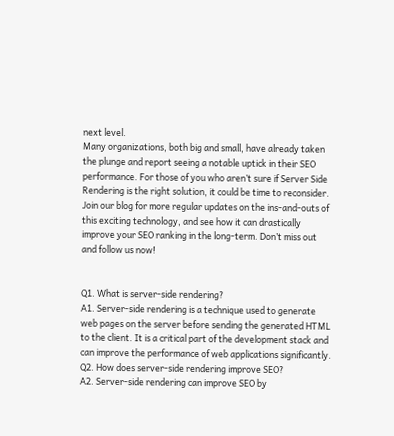next level.
Many organizations, both big and small, have already taken the plunge and report seeing a notable uptick in their SEO performance. For those of you who aren’t sure if Server Side Rendering is the right solution, it could be time to reconsider. Join our blog for more regular updates on the ins-and-outs of this exciting technology, and see how it can drastically improve your SEO ranking in the long-term. Don’t miss out and follow us now!


Q1. What is server-side rendering?
A1. Server-side rendering is a technique used to generate web pages on the server before sending the generated HTML to the client. It is a critical part of the development stack and can improve the performance of web applications significantly.
Q2. How does server-side rendering improve SEO?
A2. Server-side rendering can improve SEO by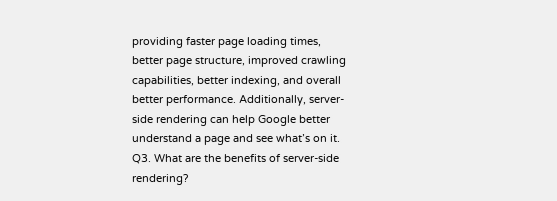providing faster page loading times, better page structure, improved crawling capabilities, better indexing, and overall better performance. Additionally, server-side rendering can help Google better understand a page and see what’s on it.
Q3. What are the benefits of server-side rendering?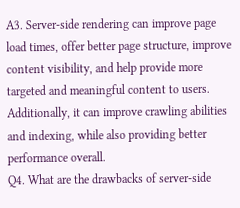A3. Server-side rendering can improve page load times, offer better page structure, improve content visibility, and help provide more targeted and meaningful content to users. Additionally, it can improve crawling abilities and indexing, while also providing better performance overall.
Q4. What are the drawbacks of server-side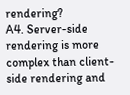rendering?
A4. Server-side rendering is more complex than client-side rendering and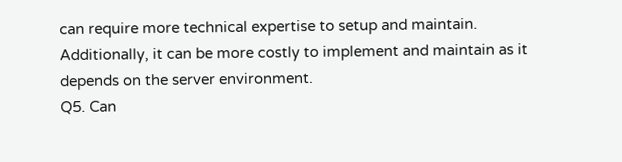can require more technical expertise to setup and maintain. Additionally, it can be more costly to implement and maintain as it depends on the server environment.
Q5. Can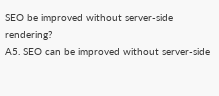SEO be improved without server-side rendering?
A5. SEO can be improved without server-side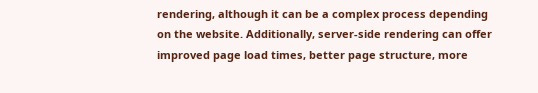rendering, although it can be a complex process depending on the website. Additionally, server-side rendering can offer improved page load times, better page structure, more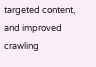targeted content, and improved crawling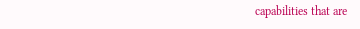capabilities that are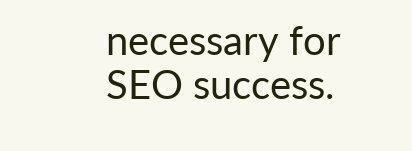necessary for SEO success.